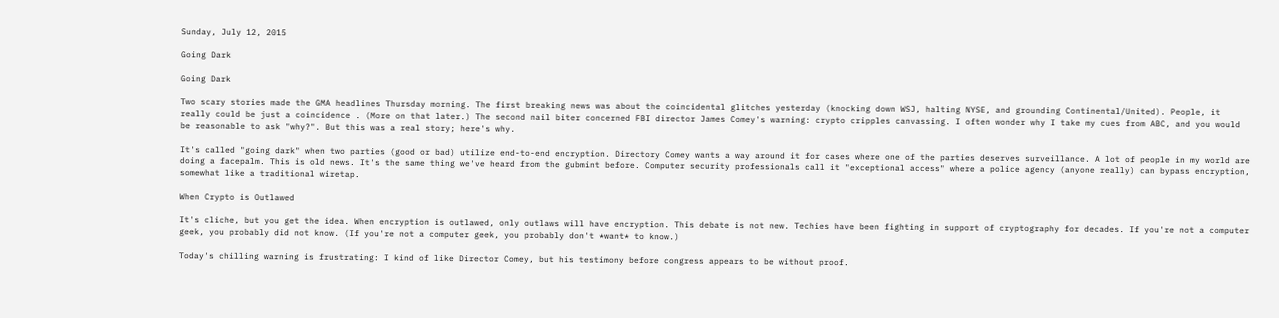Sunday, July 12, 2015

Going Dark

Going Dark

Two scary stories made the GMA headlines Thursday morning. The first breaking news was about the coincidental glitches yesterday (knocking down WSJ, halting NYSE, and grounding Continental/United). People, it really could be just a coincidence . (More on that later.) The second nail biter concerned FBI director James Comey's warning: crypto cripples canvassing. I often wonder why I take my cues from ABC, and you would be reasonable to ask "why?". But this was a real story; here's why.

It's called "going dark" when two parties (good or bad) utilize end-to-end encryption. Directory Comey wants a way around it for cases where one of the parties deserves surveillance. A lot of people in my world are doing a facepalm. This is old news. It's the same thing we've heard from the gubmint before. Computer security professionals call it "exceptional access" where a police agency (anyone really) can bypass encryption, somewhat like a traditional wiretap.

When Crypto is Outlawed

It's cliche, but you get the idea. When encryption is outlawed, only outlaws will have encryption. This debate is not new. Techies have been fighting in support of cryptography for decades. If you're not a computer geek, you probably did not know. (If you're not a computer geek, you probably don't *want* to know.)

Today's chilling warning is frustrating: I kind of like Director Comey, but his testimony before congress appears to be without proof.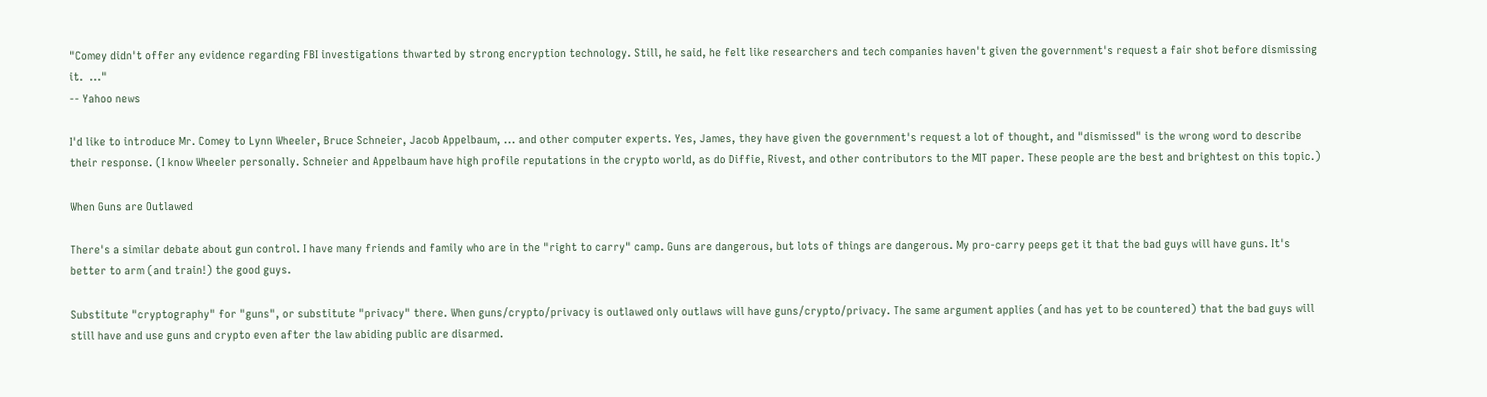"Comey didn't offer any evidence regarding FBI investigations thwarted by strong encryption technology. Still, he said, he felt like researchers and tech companies haven't given the government's request a fair shot before dismissing it.  ..."
-- Yahoo news

I'd like to introduce Mr. Comey to Lynn Wheeler, Bruce Schneier, Jacob Appelbaum, ... and other computer experts. Yes, James, they have given the government's request a lot of thought, and "dismissed" is the wrong word to describe their response. (I know Wheeler personally. Schneier and Appelbaum have high profile reputations in the crypto world, as do Diffie, Rivest, and other contributors to the MIT paper. These people are the best and brightest on this topic.)

When Guns are Outlawed

There's a similar debate about gun control. I have many friends and family who are in the "right to carry" camp. Guns are dangerous, but lots of things are dangerous. My pro-carry peeps get it that the bad guys will have guns. It's better to arm (and train!) the good guys.

Substitute "cryptography" for "guns", or substitute "privacy" there. When guns/crypto/privacy is outlawed only outlaws will have guns/crypto/privacy. The same argument applies (and has yet to be countered) that the bad guys will still have and use guns and crypto even after the law abiding public are disarmed.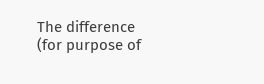The difference (for purpose of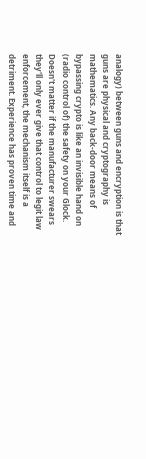analogy) between guns and encryption is that guns are physical and cryptography is mathematics. Any back-door means of bypassing crypto is like an invisible hand on (radio control of) the safety on your Glock. Doesn't matter if the manufacturer swears they'll only ever give that control to legit law enforcement, the mechanism itself is a detriment. Experience has proven time and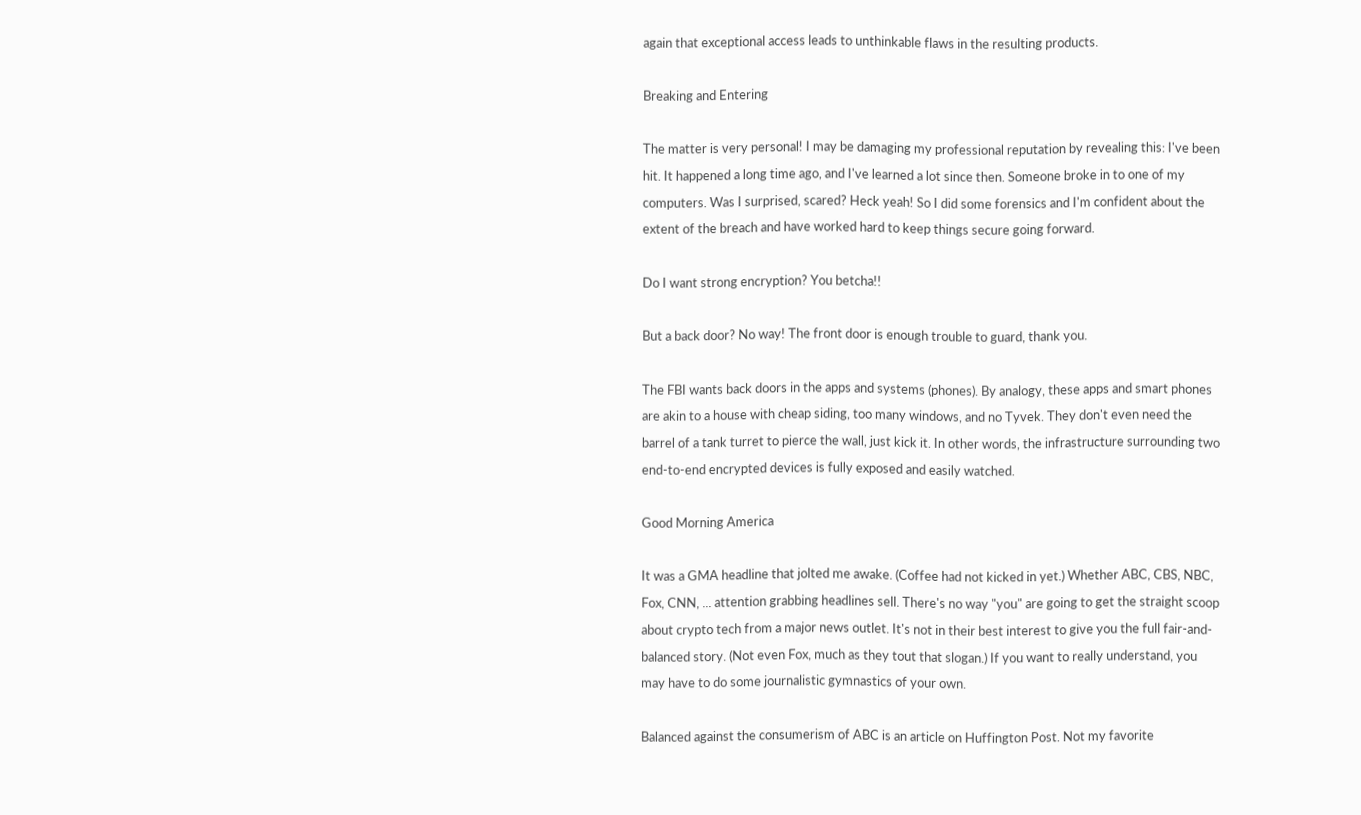again that exceptional access leads to unthinkable flaws in the resulting products.

Breaking and Entering

The matter is very personal! I may be damaging my professional reputation by revealing this: I've been hit. It happened a long time ago, and I've learned a lot since then. Someone broke in to one of my computers. Was I surprised, scared? Heck yeah! So I did some forensics and I'm confident about the extent of the breach and have worked hard to keep things secure going forward.

Do I want strong encryption? You betcha!!

But a back door? No way! The front door is enough trouble to guard, thank you.

The FBI wants back doors in the apps and systems (phones). By analogy, these apps and smart phones are akin to a house with cheap siding, too many windows, and no Tyvek. They don't even need the barrel of a tank turret to pierce the wall, just kick it. In other words, the infrastructure surrounding two end-to-end encrypted devices is fully exposed and easily watched.

Good Morning America

It was a GMA headline that jolted me awake. (Coffee had not kicked in yet.) Whether ABC, CBS, NBC, Fox, CNN, ... attention grabbing headlines sell. There's no way "you" are going to get the straight scoop about crypto tech from a major news outlet. It's not in their best interest to give you the full fair-and-balanced story. (Not even Fox, much as they tout that slogan.) If you want to really understand, you may have to do some journalistic gymnastics of your own.

Balanced against the consumerism of ABC is an article on Huffington Post. Not my favorite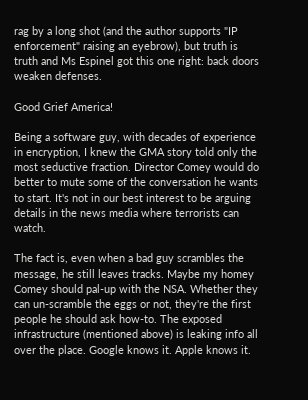rag by a long shot (and the author supports "IP enforcement" raising an eyebrow), but truth is truth and Ms Espinel got this one right: back doors weaken defenses.

Good Grief America!

Being a software guy, with decades of experience in encryption, I knew the GMA story told only the most seductive fraction. Director Comey would do better to mute some of the conversation he wants to start. It's not in our best interest to be arguing details in the news media where terrorists can watch.

The fact is, even when a bad guy scrambles the message, he still leaves tracks. Maybe my homey Comey should pal-up with the NSA. Whether they can un-scramble the eggs or not, they're the first people he should ask how-to. The exposed infrastructure (mentioned above) is leaking info all over the place. Google knows it. Apple knows it.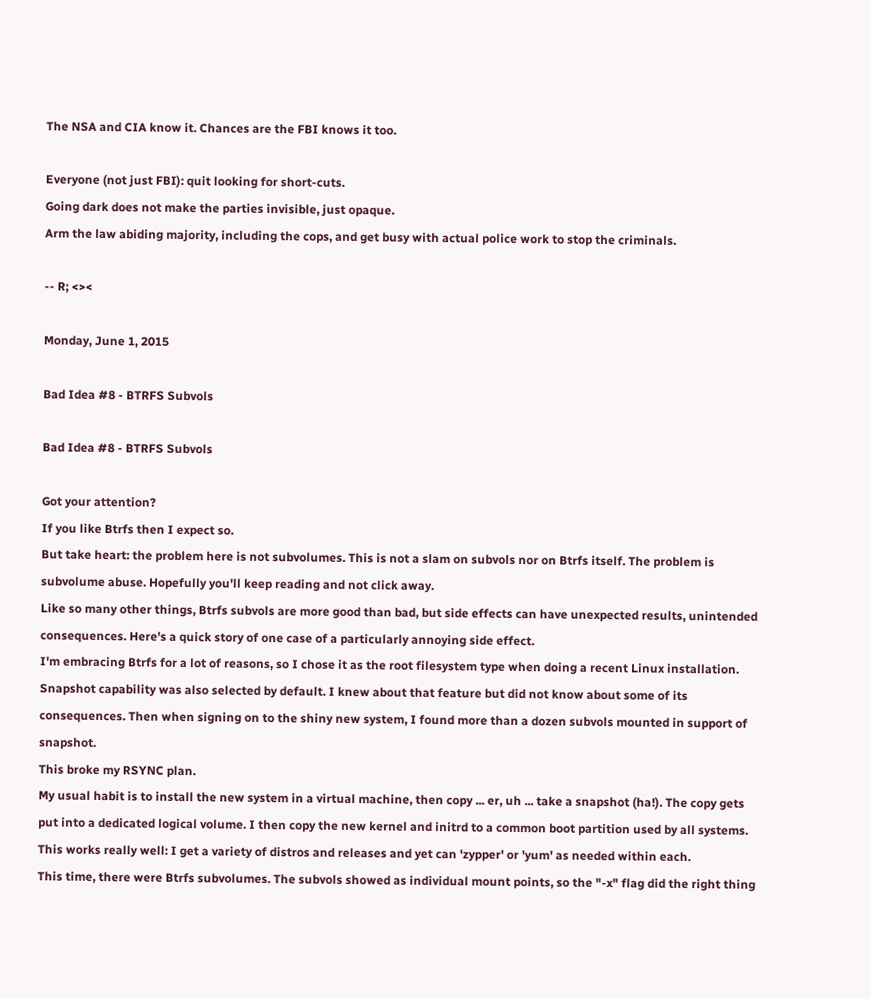The NSA and CIA know it. Chances are the FBI knows it too.

Everyone (not just FBI): quit looking for short-cuts.
Going dark does not make the parties invisible, just opaque.
Arm the law abiding majority, including the cops, and get busy with actual police work to stop the criminals.

-- R; <><

Monday, June 1, 2015

Bad Idea #8 - BTRFS Subvols

Bad Idea #8 - BTRFS Subvols

Got your attention?
If you like Btrfs then I expect so.
But take heart: the problem here is not subvolumes. This is not a slam on subvols nor on Btrfs itself. The problem is subvolume abuse. Hopefully you'll keep reading and not click away.
Like so many other things, Btrfs subvols are more good than bad, but side effects can have unexpected results, unintended consequences. Here's a quick story of one case of a particularly annoying side effect.
I'm embracing Btrfs for a lot of reasons, so I chose it as the root filesystem type when doing a recent Linux installation. Snapshot capability was also selected by default. I knew about that feature but did not know about some of its consequences. Then when signing on to the shiny new system, I found more than a dozen subvols mounted in support of snapshot.
This broke my RSYNC plan.
My usual habit is to install the new system in a virtual machine, then copy ... er, uh ... take a snapshot (ha!). The copy gets put into a dedicated logical volume. I then copy the new kernel and initrd to a common boot partition used by all systems. This works really well: I get a variety of distros and releases and yet can 'zypper' or 'yum' as needed within each.
This time, there were Btrfs subvolumes. The subvols showed as individual mount points, so the "-x" flag did the right thing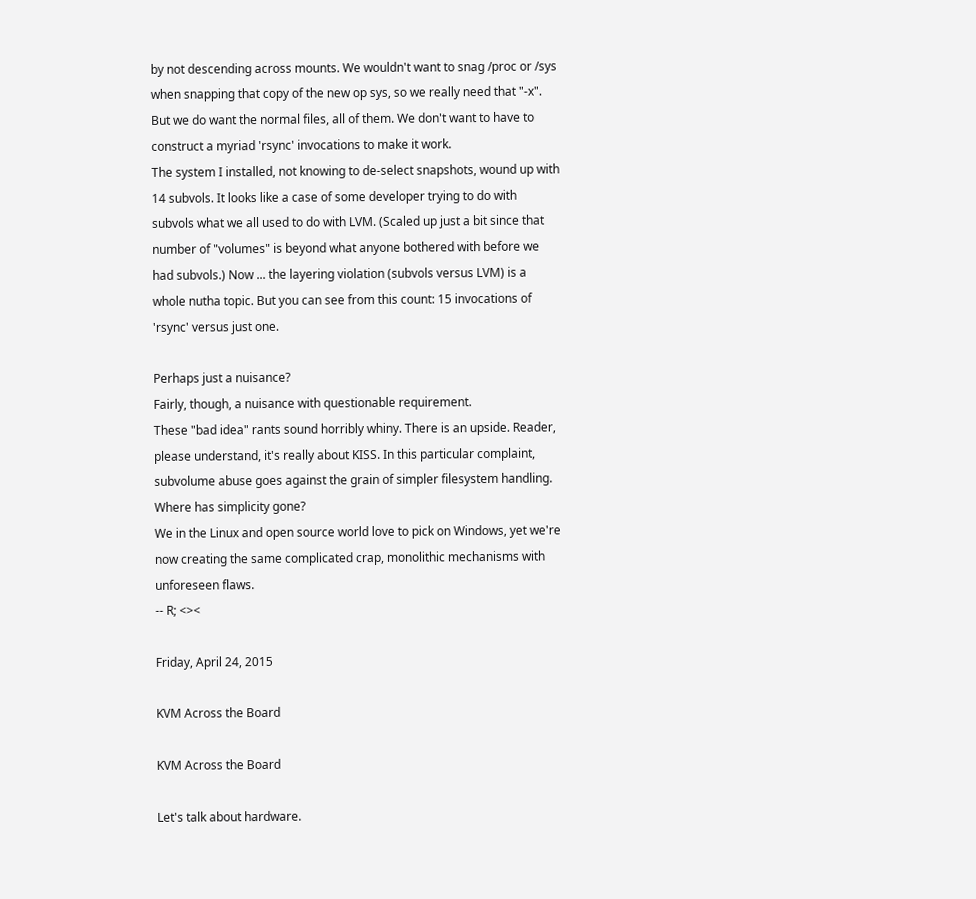by not descending across mounts. We wouldn't want to snag /proc or /sys when snapping that copy of the new op sys, so we really need that "-x". But we do want the normal files, all of them. We don't want to have to construct a myriad 'rsync' invocations to make it work.
The system I installed, not knowing to de-select snapshots, wound up with 14 subvols. It looks like a case of some developer trying to do with subvols what we all used to do with LVM. (Scaled up just a bit since that number of "volumes" is beyond what anyone bothered with before we had subvols.) Now ... the layering violation (subvols versus LVM) is a whole nutha topic. But you can see from this count: 15 invocations of 'rsync' versus just one.

Perhaps just a nuisance?
Fairly, though, a nuisance with questionable requirement.
These "bad idea" rants sound horribly whiny. There is an upside. Reader, please understand, it's really about KISS. In this particular complaint, subvolume abuse goes against the grain of simpler filesystem handling.
Where has simplicity gone?
We in the Linux and open source world love to pick on Windows, yet we're now creating the same complicated crap, monolithic mechanisms with unforeseen flaws.
-- R; <><

Friday, April 24, 2015

KVM Across the Board

KVM Across the Board

Let's talk about hardware.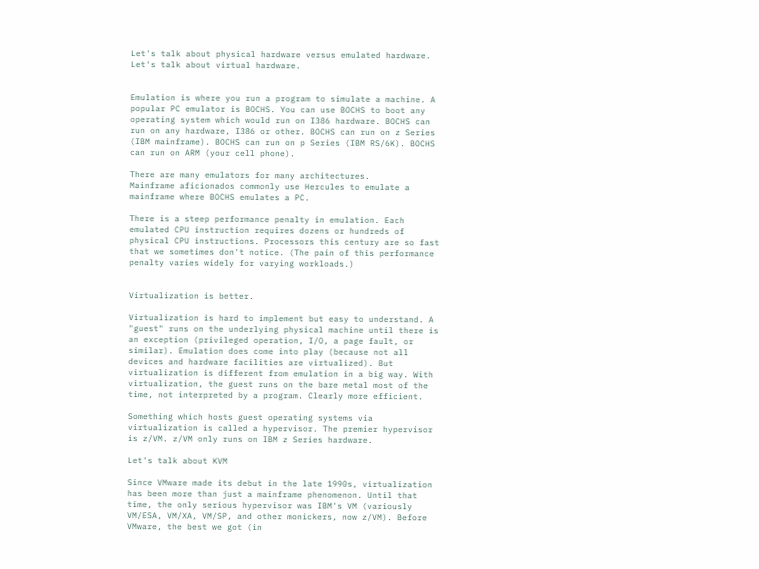Let's talk about physical hardware versus emulated hardware.
Let's talk about virtual hardware.


Emulation is where you run a program to simulate a machine. A popular PC emulator is BOCHS. You can use BOCHS to boot any operating system which would run on I386 hardware. BOCHS can run on any hardware, I386 or other. BOCHS can run on z Series (IBM mainframe). BOCHS can run on p Series (IBM RS/6K). BOCHS can run on ARM (your cell phone).

There are many emulators for many architectures.
Mainframe aficionados commonly use Hercules to emulate a mainframe where BOCHS emulates a PC.

There is a steep performance penalty in emulation. Each emulated CPU instruction requires dozens or hundreds of physical CPU instructions. Processors this century are so fast that we sometimes don't notice. (The pain of this performance penalty varies widely for varying workloads.)


Virtualization is better.

Virtualization is hard to implement but easy to understand. A "guest" runs on the underlying physical machine until there is an exception (privileged operation, I/O, a page fault, or similar). Emulation does come into play (because not all devices and hardware facilities are virtualized). But virtualization is different from emulation in a big way. With virtualization, the guest runs on the bare metal most of the time, not interpreted by a program. Clearly more efficient.

Something which hosts guest operating systems via virtualization is called a hypervisor. The premier hypervisor is z/VM. z/VM only runs on IBM z Series hardware.

Let's talk about KVM

Since VMware made its debut in the late 1990s, virtualization has been more than just a mainframe phenomenon. Until that time, the only serious hypervisor was IBM's VM (variously VM/ESA, VM/XA, VM/SP, and other monickers, now z/VM). Before VMware, the best we got (in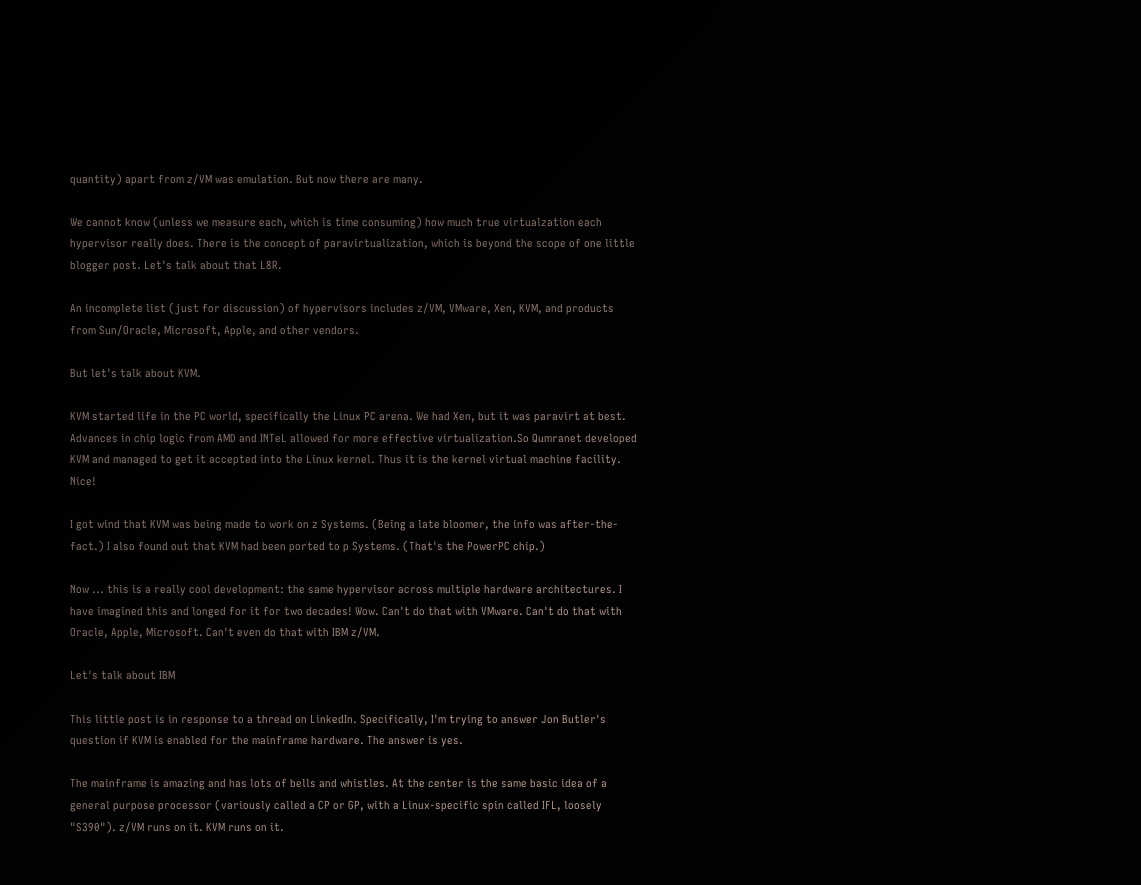quantity) apart from z/VM was emulation. But now there are many.

We cannot know (unless we measure each, which is time consuming) how much true virtualzation each hypervisor really does. There is the concept of paravirtualization, which is beyond the scope of one little blogger post. Let's talk about that L8R.

An incomplete list (just for discussion) of hypervisors includes z/VM, VMware, Xen, KVM, and products from Sun/Oracle, Microsoft, Apple, and other vendors.

But let's talk about KVM.

KVM started life in the PC world, specifically the Linux PC arena. We had Xen, but it was paravirt at best. Advances in chip logic from AMD and INTeL allowed for more effective virtualization.So Qumranet developed KVM and managed to get it accepted into the Linux kernel. Thus it is the kernel virtual machine facility. Nice!

I got wind that KVM was being made to work on z Systems. (Being a late bloomer, the info was after-the-fact.) I also found out that KVM had been ported to p Systems. (That's the PowerPC chip.)

Now ... this is a really cool development: the same hypervisor across multiple hardware architectures. I have imagined this and longed for it for two decades! Wow. Can't do that with VMware. Can't do that with Oracle, Apple, Microsoft. Can't even do that with IBM z/VM.

Let's talk about IBM

This little post is in response to a thread on LinkedIn. Specifically, I'm trying to answer Jon Butler's question if KVM is enabled for the mainframe hardware. The answer is yes.

The mainframe is amazing and has lots of bells and whistles. At the center is the same basic idea of a general purpose processor (variously called a CP or GP, with a Linux-specific spin called IFL, loosely "S390"). z/VM runs on it. KVM runs on it.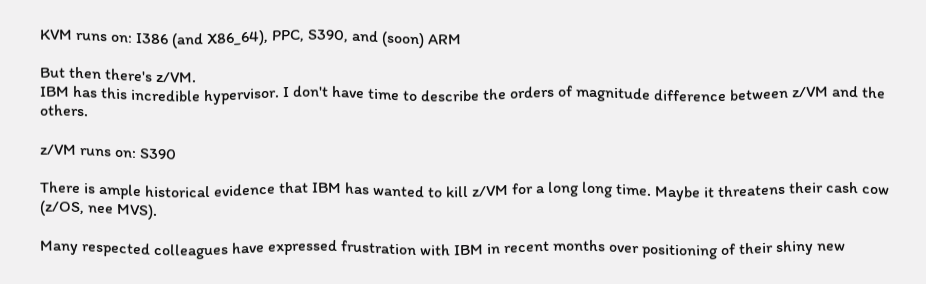KVM runs on: I386 (and X86_64), PPC, S390, and (soon) ARM

But then there's z/VM.
IBM has this incredible hypervisor. I don't have time to describe the orders of magnitude difference between z/VM and the others.

z/VM runs on: S390

There is ample historical evidence that IBM has wanted to kill z/VM for a long long time. Maybe it threatens their cash cow (z/OS, nee MVS).

Many respected colleagues have expressed frustration with IBM in recent months over positioning of their shiny new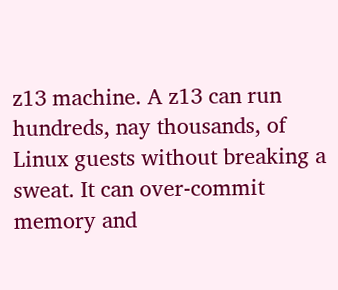z13 machine. A z13 can run hundreds, nay thousands, of Linux guests without breaking a sweat. It can over-commit memory and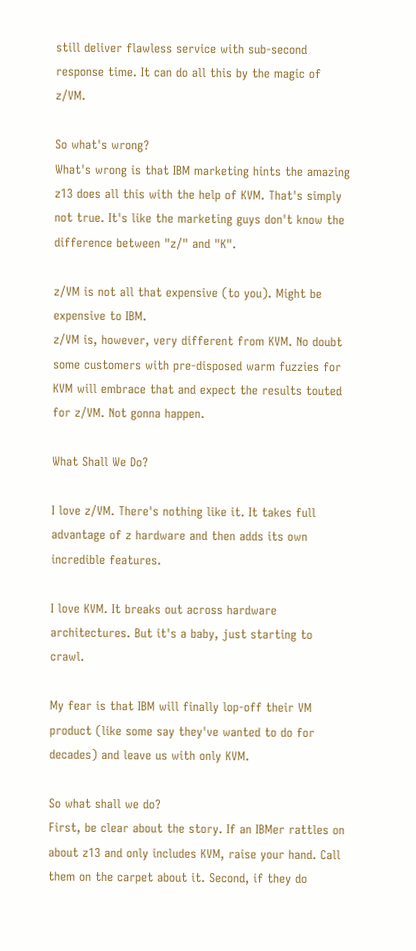still deliver flawless service with sub-second response time. It can do all this by the magic of z/VM.

So what's wrong?
What's wrong is that IBM marketing hints the amazing z13 does all this with the help of KVM. That's simply not true. It's like the marketing guys don't know the difference between "z/" and "K".

z/VM is not all that expensive (to you). Might be expensive to IBM.
z/VM is, however, very different from KVM. No doubt some customers with pre-disposed warm fuzzies for KVM will embrace that and expect the results touted for z/VM. Not gonna happen.

What Shall We Do?

I love z/VM. There's nothing like it. It takes full advantage of z hardware and then adds its own incredible features.

I love KVM. It breaks out across hardware architectures. But it's a baby, just starting to crawl.

My fear is that IBM will finally lop-off their VM product (like some say they've wanted to do for decades) and leave us with only KVM.

So what shall we do?
First, be clear about the story. If an IBMer rattles on about z13 and only includes KVM, raise your hand. Call them on the carpet about it. Second, if they do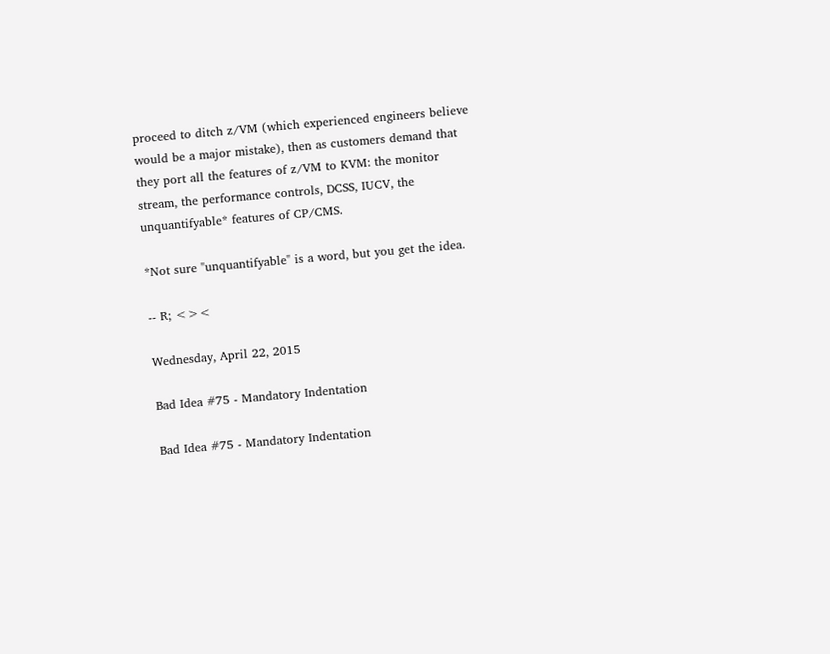proceed to ditch z/VM (which experienced engineers believe would be a major mistake), then as customers demand that they port all the features of z/VM to KVM: the monitor stream, the performance controls, DCSS, IUCV, the unquantifyable* features of CP/CMS.

*Not sure "unquantifyable" is a word, but you get the idea.

-- R; <><

Wednesday, April 22, 2015

Bad Idea #75 - Mandatory Indentation

Bad Idea #75 - Mandatory Indentation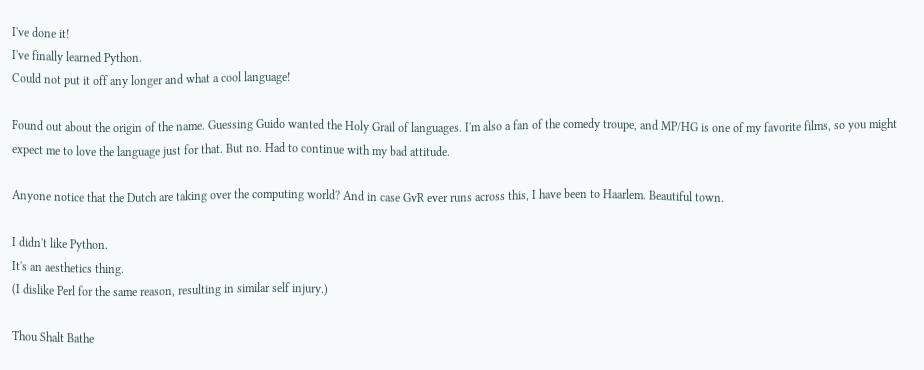I've done it!
I've finally learned Python.
Could not put it off any longer and what a cool language!

Found out about the origin of the name. Guessing Guido wanted the Holy Grail of languages. I'm also a fan of the comedy troupe, and MP/HG is one of my favorite films, so you might expect me to love the language just for that. But no. Had to continue with my bad attitude.

Anyone notice that the Dutch are taking over the computing world? And in case GvR ever runs across this, I have been to Haarlem. Beautiful town.

I didn't like Python.
It's an aesthetics thing.
(I dislike Perl for the same reason, resulting in similar self injury.)

Thou Shalt Bathe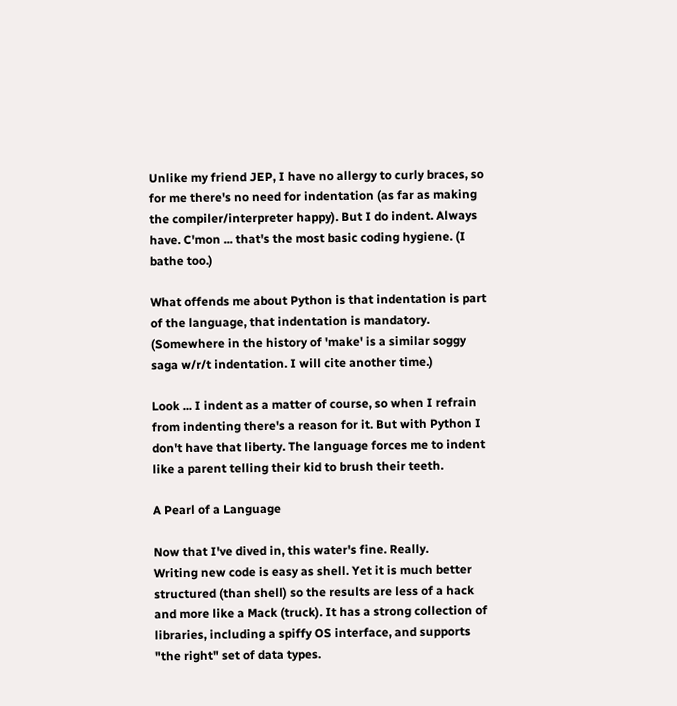Unlike my friend JEP, I have no allergy to curly braces, so for me there's no need for indentation (as far as making the compiler/interpreter happy). But I do indent. Always have. C'mon ... that's the most basic coding hygiene. (I bathe too.)

What offends me about Python is that indentation is part of the language, that indentation is mandatory. (Somewhere in the history of 'make' is a similar soggy saga w/r/t indentation. I will cite another time.)

Look ... I indent as a matter of course, so when I refrain from indenting there's a reason for it. But with Python I don't have that liberty. The language forces me to indent like a parent telling their kid to brush their teeth.

A Pearl of a Language

Now that I've dived in, this water's fine. Really.
Writing new code is easy as shell. Yet it is much better structured (than shell) so the results are less of a hack and more like a Mack (truck). It has a strong collection of libraries, including a spiffy OS interface, and supports "the right" set of data types.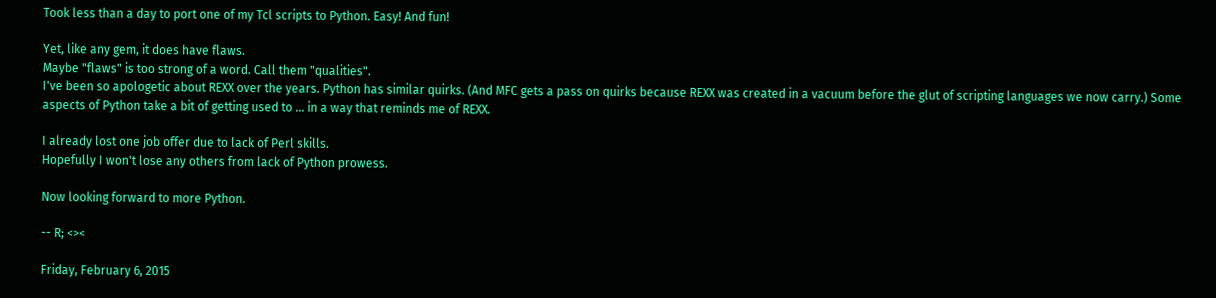Took less than a day to port one of my Tcl scripts to Python. Easy! And fun!

Yet, like any gem, it does have flaws.
Maybe "flaws" is too strong of a word. Call them "qualities".
I've been so apologetic about REXX over the years. Python has similar quirks. (And MFC gets a pass on quirks because REXX was created in a vacuum before the glut of scripting languages we now carry.) Some aspects of Python take a bit of getting used to ... in a way that reminds me of REXX.

I already lost one job offer due to lack of Perl skills.
Hopefully I won't lose any others from lack of Python prowess.

Now looking forward to more Python.

-- R; <><

Friday, February 6, 2015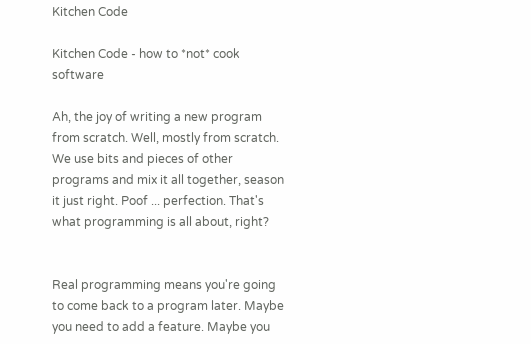Kitchen Code

Kitchen Code - how to *not* cook software

Ah, the joy of writing a new program from scratch. Well, mostly from scratch. We use bits and pieces of other programs and mix it all together, season it just right. Poof ... perfection. That's what programming is all about, right?


Real programming means you're going to come back to a program later. Maybe you need to add a feature. Maybe you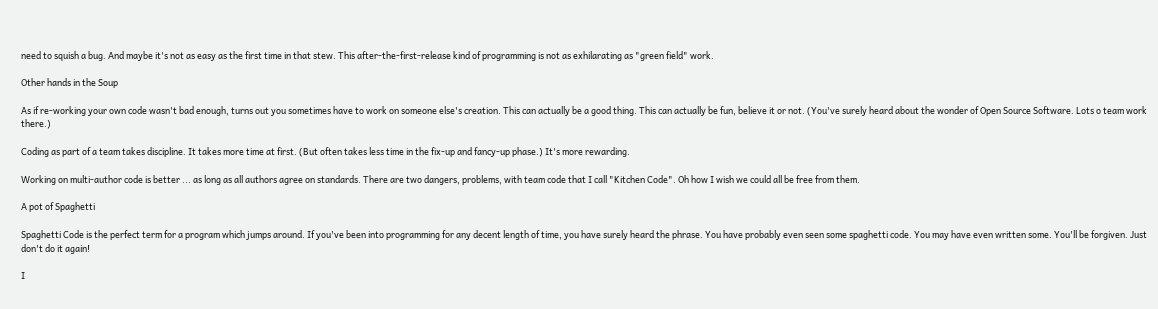need to squish a bug. And maybe it's not as easy as the first time in that stew. This after-the-first-release kind of programming is not as exhilarating as "green field" work.

Other hands in the Soup

As if re-working your own code wasn't bad enough, turns out you sometimes have to work on someone else's creation. This can actually be a good thing. This can actually be fun, believe it or not. (You've surely heard about the wonder of Open Source Software. Lots o team work there.)

Coding as part of a team takes discipline. It takes more time at first. (But often takes less time in the fix-up and fancy-up phase.) It's more rewarding.

Working on multi-author code is better ... as long as all authors agree on standards. There are two dangers, problems, with team code that I call "Kitchen Code". Oh how I wish we could all be free from them.

A pot of Spaghetti

Spaghetti Code is the perfect term for a program which jumps around. If you've been into programming for any decent length of time, you have surely heard the phrase. You have probably even seen some spaghetti code. You may have even written some. You'll be forgiven. Just don't do it again!

I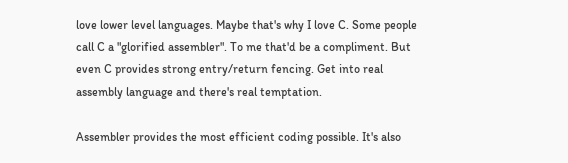love lower level languages. Maybe that's why I love C. Some people call C a "glorified assembler". To me that'd be a compliment. But even C provides strong entry/return fencing. Get into real assembly language and there's real temptation.

Assembler provides the most efficient coding possible. It's also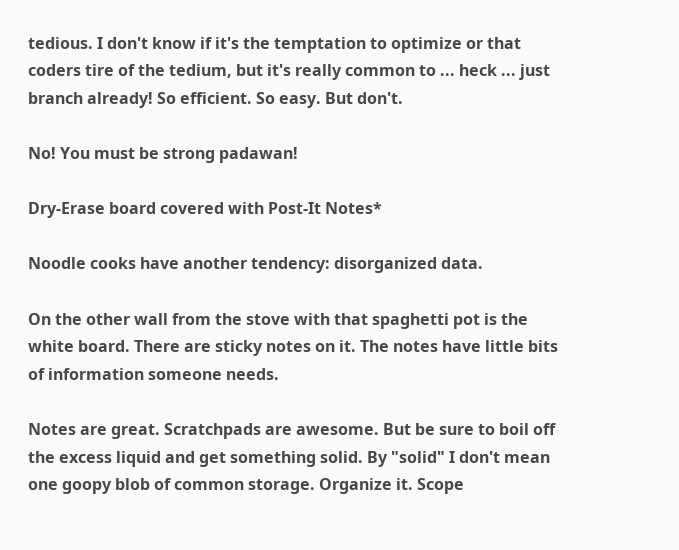tedious. I don't know if it's the temptation to optimize or that coders tire of the tedium, but it's really common to ... heck ... just branch already! So efficient. So easy. But don't.

No! You must be strong padawan!

Dry-Erase board covered with Post-It Notes*

Noodle cooks have another tendency: disorganized data.

On the other wall from the stove with that spaghetti pot is the white board. There are sticky notes on it. The notes have little bits of information someone needs.

Notes are great. Scratchpads are awesome. But be sure to boil off the excess liquid and get something solid. By "solid" I don't mean one goopy blob of common storage. Organize it. Scope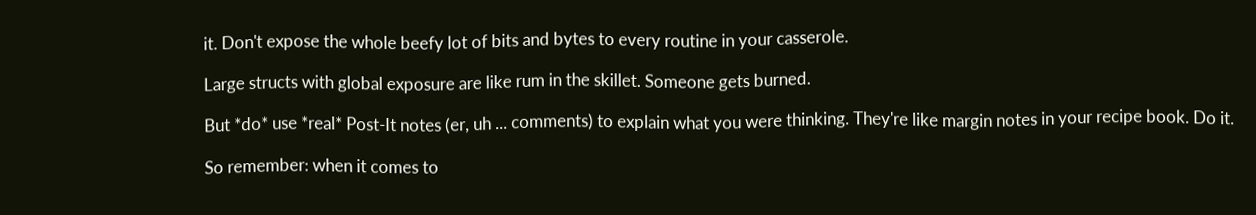it. Don't expose the whole beefy lot of bits and bytes to every routine in your casserole.

Large structs with global exposure are like rum in the skillet. Someone gets burned.

But *do* use *real* Post-It notes (er, uh ... comments) to explain what you were thinking. They're like margin notes in your recipe book. Do it.

So remember: when it comes to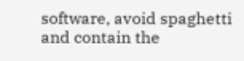software, avoid spaghetti and contain the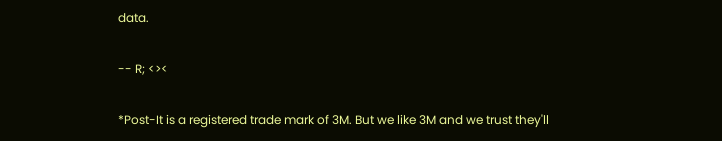data.

-- R; <><

*Post-It is a registered trade mark of 3M. But we like 3M and we trust they'll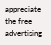appreciate the free advertising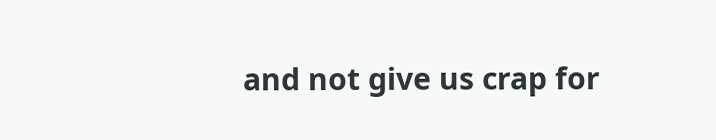and not give us crap for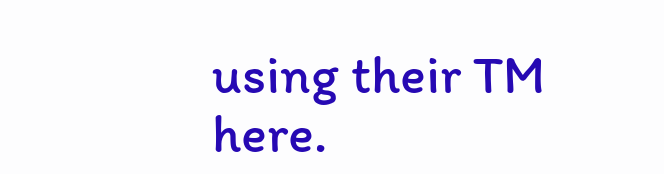using their TM here.